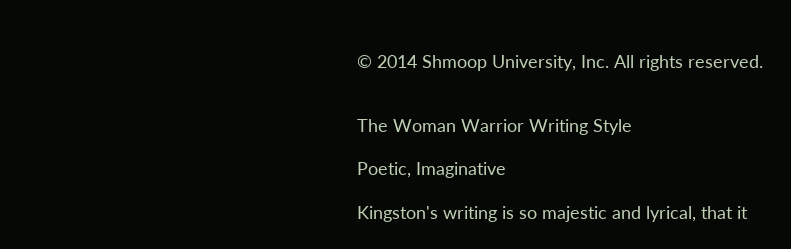© 2014 Shmoop University, Inc. All rights reserved.


The Woman Warrior Writing Style

Poetic, Imaginative

Kingston's writing is so majestic and lyrical, that it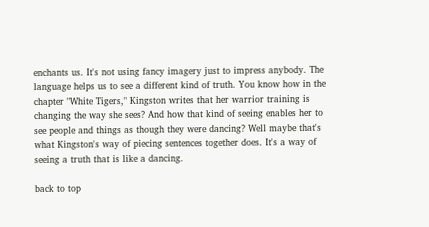enchants us. It's not using fancy imagery just to impress anybody. The language helps us to see a different kind of truth. You know how in the chapter "White Tigers," Kingston writes that her warrior training is changing the way she sees? And how that kind of seeing enables her to see people and things as though they were dancing? Well maybe that's what Kingston's way of piecing sentences together does. It's a way of seeing a truth that is like a dancing.

back to top